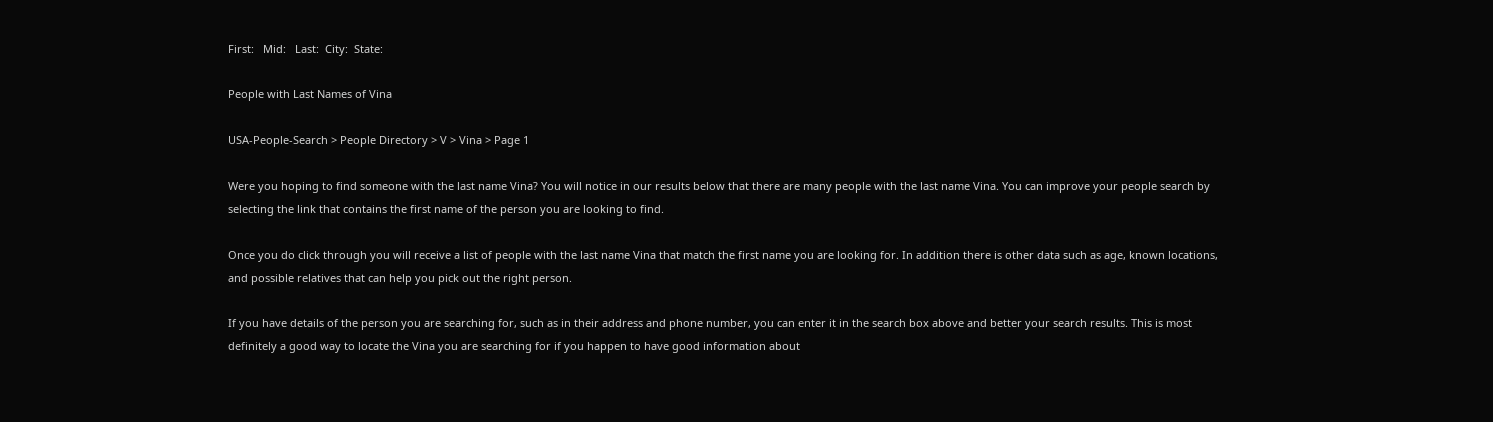First:   Mid:   Last:  City:  State:

People with Last Names of Vina

USA-People-Search > People Directory > V > Vina > Page 1

Were you hoping to find someone with the last name Vina? You will notice in our results below that there are many people with the last name Vina. You can improve your people search by selecting the link that contains the first name of the person you are looking to find.

Once you do click through you will receive a list of people with the last name Vina that match the first name you are looking for. In addition there is other data such as age, known locations, and possible relatives that can help you pick out the right person.

If you have details of the person you are searching for, such as in their address and phone number, you can enter it in the search box above and better your search results. This is most definitely a good way to locate the Vina you are searching for if you happen to have good information about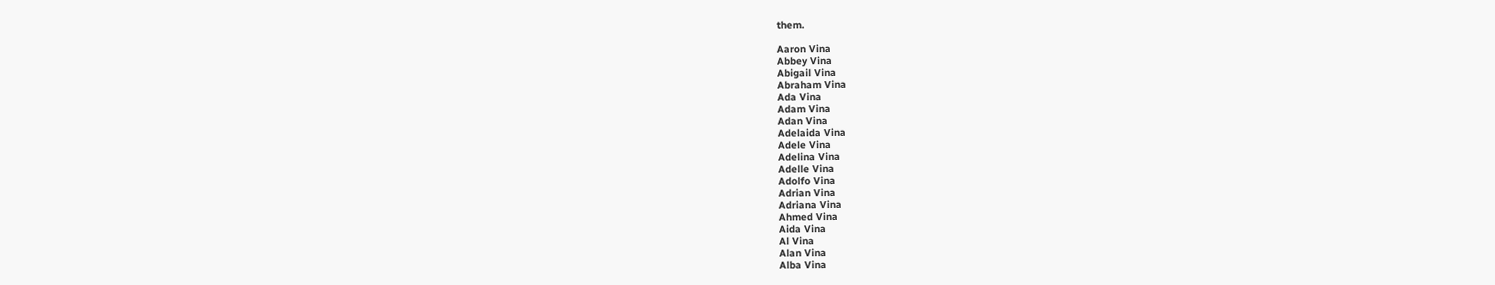them.

Aaron Vina
Abbey Vina
Abigail Vina
Abraham Vina
Ada Vina
Adam Vina
Adan Vina
Adelaida Vina
Adele Vina
Adelina Vina
Adelle Vina
Adolfo Vina
Adrian Vina
Adriana Vina
Ahmed Vina
Aida Vina
Al Vina
Alan Vina
Alba Vina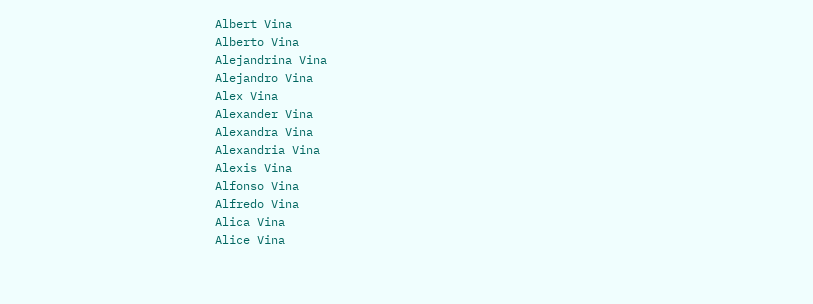Albert Vina
Alberto Vina
Alejandrina Vina
Alejandro Vina
Alex Vina
Alexander Vina
Alexandra Vina
Alexandria Vina
Alexis Vina
Alfonso Vina
Alfredo Vina
Alica Vina
Alice Vina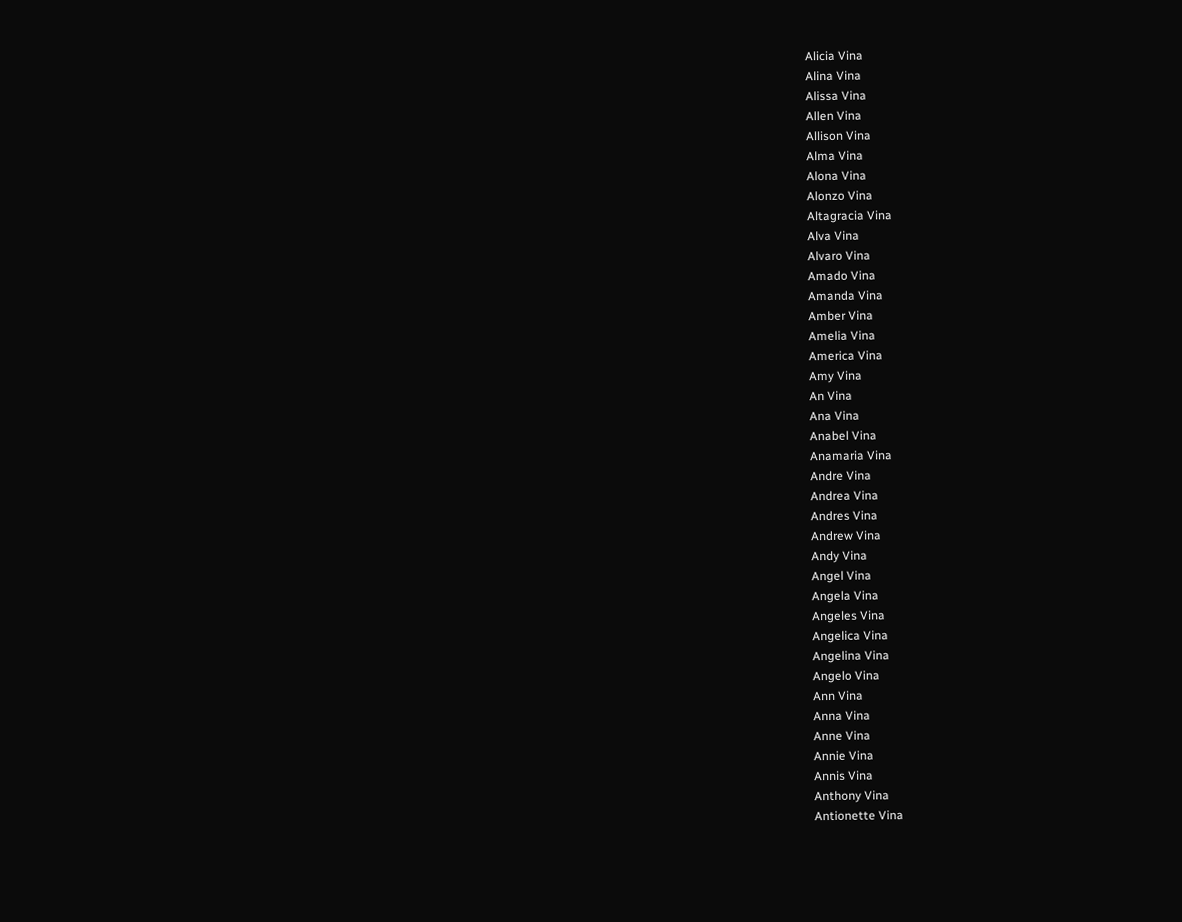Alicia Vina
Alina Vina
Alissa Vina
Allen Vina
Allison Vina
Alma Vina
Alona Vina
Alonzo Vina
Altagracia Vina
Alva Vina
Alvaro Vina
Amado Vina
Amanda Vina
Amber Vina
Amelia Vina
America Vina
Amy Vina
An Vina
Ana Vina
Anabel Vina
Anamaria Vina
Andre Vina
Andrea Vina
Andres Vina
Andrew Vina
Andy Vina
Angel Vina
Angela Vina
Angeles Vina
Angelica Vina
Angelina Vina
Angelo Vina
Ann Vina
Anna Vina
Anne Vina
Annie Vina
Annis Vina
Anthony Vina
Antionette Vina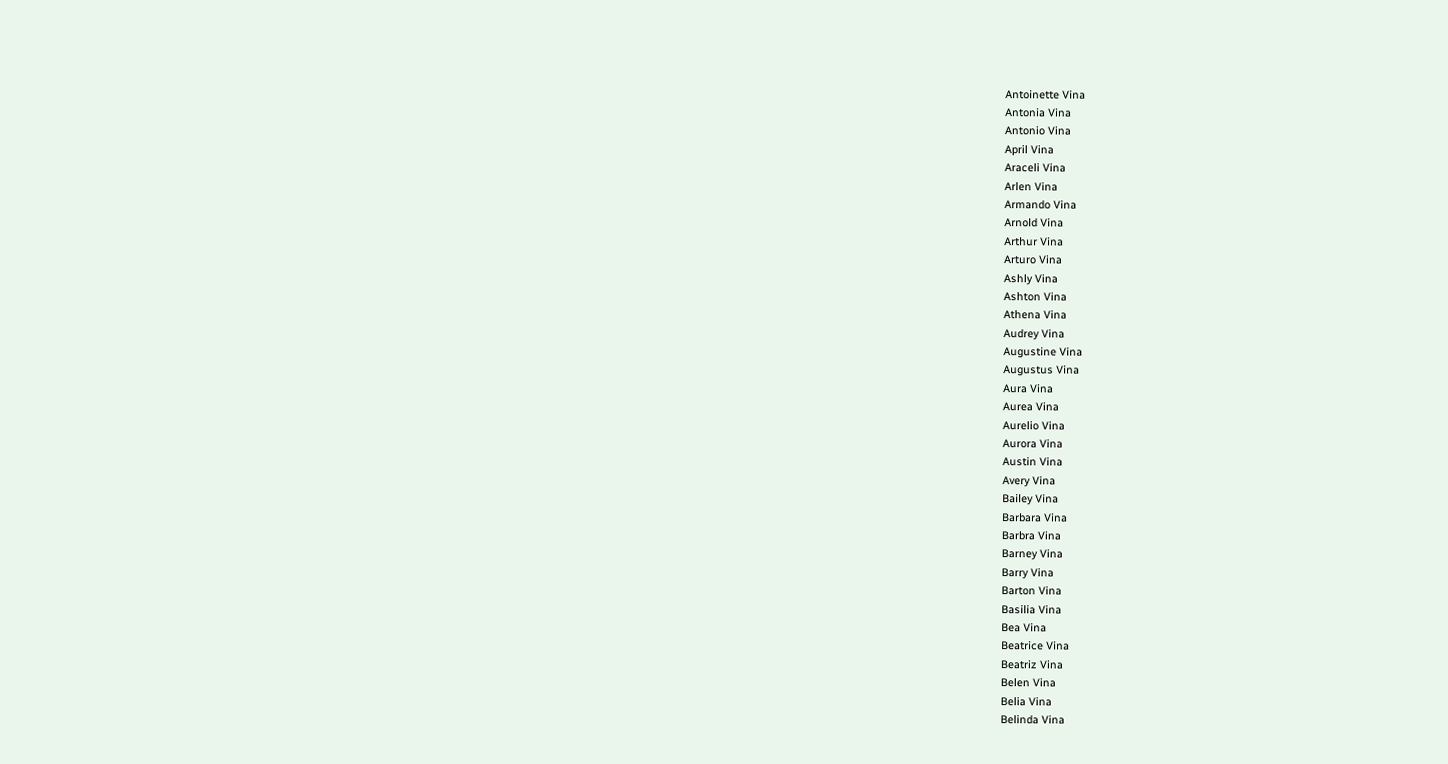Antoinette Vina
Antonia Vina
Antonio Vina
April Vina
Araceli Vina
Arlen Vina
Armando Vina
Arnold Vina
Arthur Vina
Arturo Vina
Ashly Vina
Ashton Vina
Athena Vina
Audrey Vina
Augustine Vina
Augustus Vina
Aura Vina
Aurea Vina
Aurelio Vina
Aurora Vina
Austin Vina
Avery Vina
Bailey Vina
Barbara Vina
Barbra Vina
Barney Vina
Barry Vina
Barton Vina
Basilia Vina
Bea Vina
Beatrice Vina
Beatriz Vina
Belen Vina
Belia Vina
Belinda Vina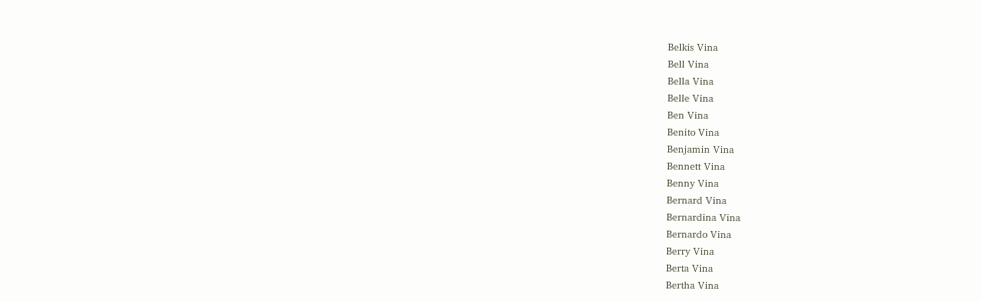Belkis Vina
Bell Vina
Bella Vina
Belle Vina
Ben Vina
Benito Vina
Benjamin Vina
Bennett Vina
Benny Vina
Bernard Vina
Bernardina Vina
Bernardo Vina
Berry Vina
Berta Vina
Bertha Vina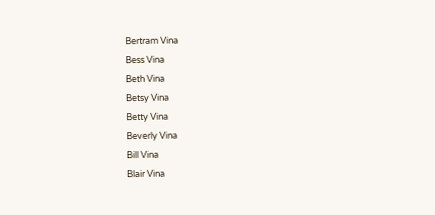Bertram Vina
Bess Vina
Beth Vina
Betsy Vina
Betty Vina
Beverly Vina
Bill Vina
Blair Vina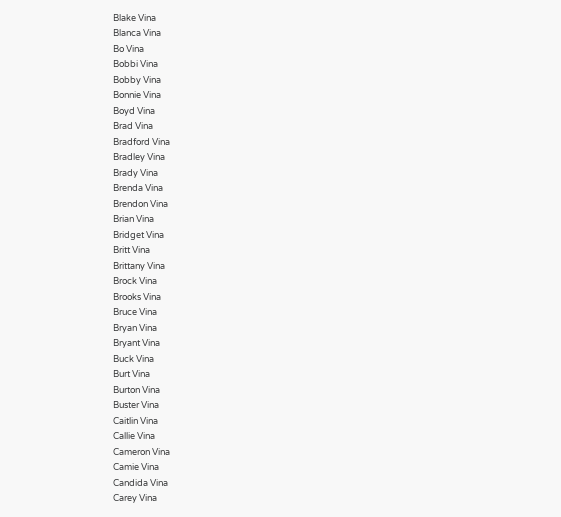Blake Vina
Blanca Vina
Bo Vina
Bobbi Vina
Bobby Vina
Bonnie Vina
Boyd Vina
Brad Vina
Bradford Vina
Bradley Vina
Brady Vina
Brenda Vina
Brendon Vina
Brian Vina
Bridget Vina
Britt Vina
Brittany Vina
Brock Vina
Brooks Vina
Bruce Vina
Bryan Vina
Bryant Vina
Buck Vina
Burt Vina
Burton Vina
Buster Vina
Caitlin Vina
Callie Vina
Cameron Vina
Camie Vina
Candida Vina
Carey Vina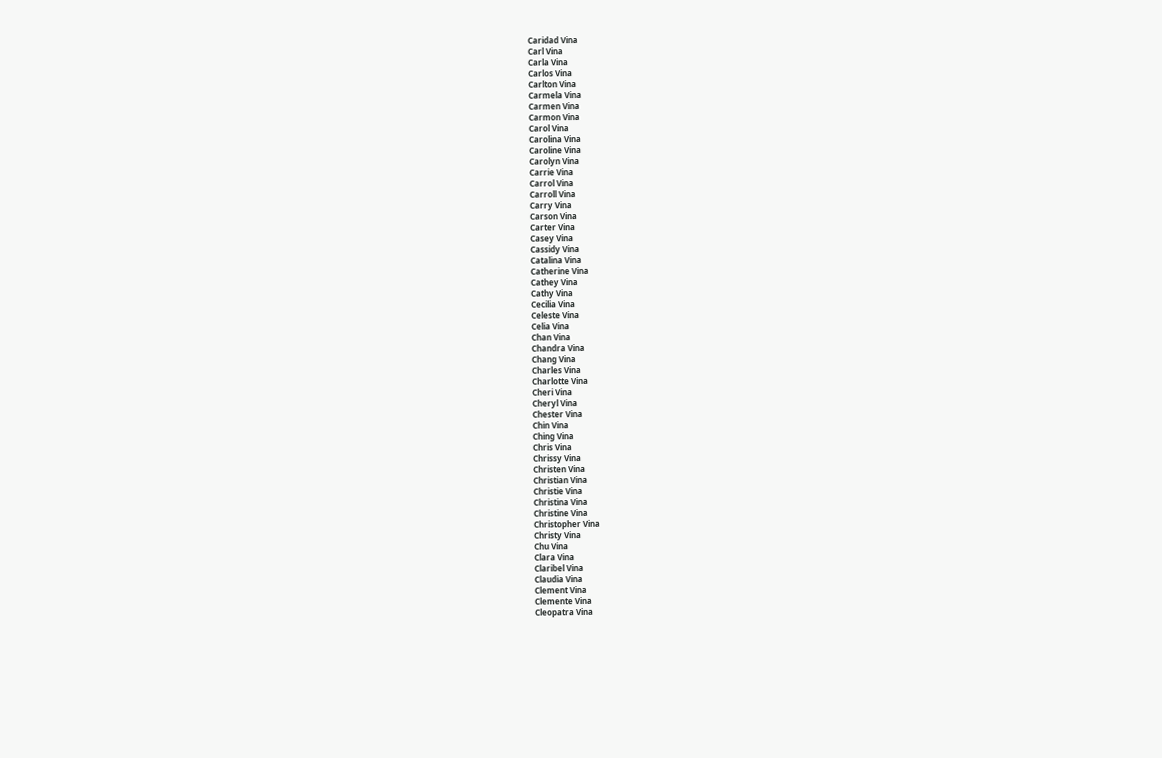Caridad Vina
Carl Vina
Carla Vina
Carlos Vina
Carlton Vina
Carmela Vina
Carmen Vina
Carmon Vina
Carol Vina
Carolina Vina
Caroline Vina
Carolyn Vina
Carrie Vina
Carrol Vina
Carroll Vina
Carry Vina
Carson Vina
Carter Vina
Casey Vina
Cassidy Vina
Catalina Vina
Catherine Vina
Cathey Vina
Cathy Vina
Cecilia Vina
Celeste Vina
Celia Vina
Chan Vina
Chandra Vina
Chang Vina
Charles Vina
Charlotte Vina
Cheri Vina
Cheryl Vina
Chester Vina
Chin Vina
Ching Vina
Chris Vina
Chrissy Vina
Christen Vina
Christian Vina
Christie Vina
Christina Vina
Christine Vina
Christopher Vina
Christy Vina
Chu Vina
Clara Vina
Claribel Vina
Claudia Vina
Clement Vina
Clemente Vina
Cleopatra Vina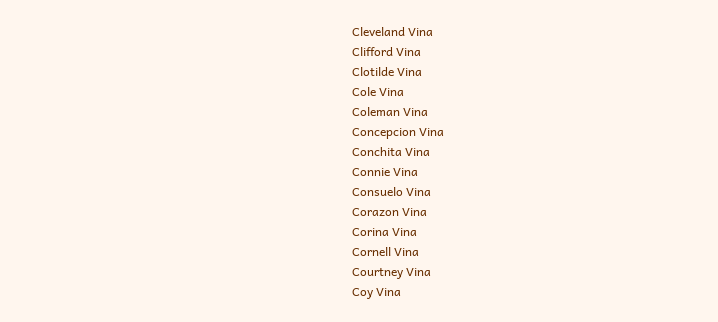Cleveland Vina
Clifford Vina
Clotilde Vina
Cole Vina
Coleman Vina
Concepcion Vina
Conchita Vina
Connie Vina
Consuelo Vina
Corazon Vina
Corina Vina
Cornell Vina
Courtney Vina
Coy Vina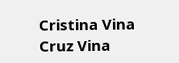Cristina Vina
Cruz Vina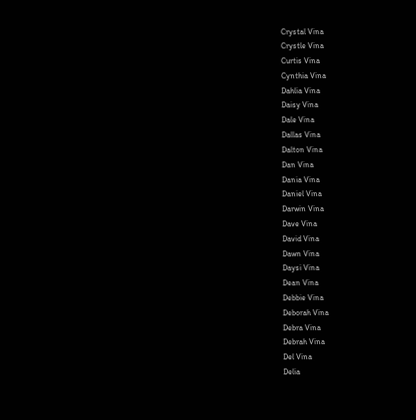Crystal Vina
Crystle Vina
Curtis Vina
Cynthia Vina
Dahlia Vina
Daisy Vina
Dale Vina
Dallas Vina
Dalton Vina
Dan Vina
Dania Vina
Daniel Vina
Darwin Vina
Dave Vina
David Vina
Dawn Vina
Daysi Vina
Dean Vina
Debbie Vina
Deborah Vina
Debra Vina
Debrah Vina
Del Vina
Delia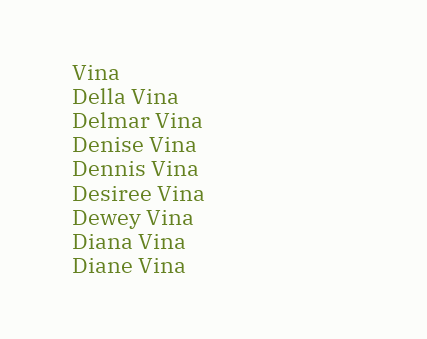Vina
Della Vina
Delmar Vina
Denise Vina
Dennis Vina
Desiree Vina
Dewey Vina
Diana Vina
Diane Vina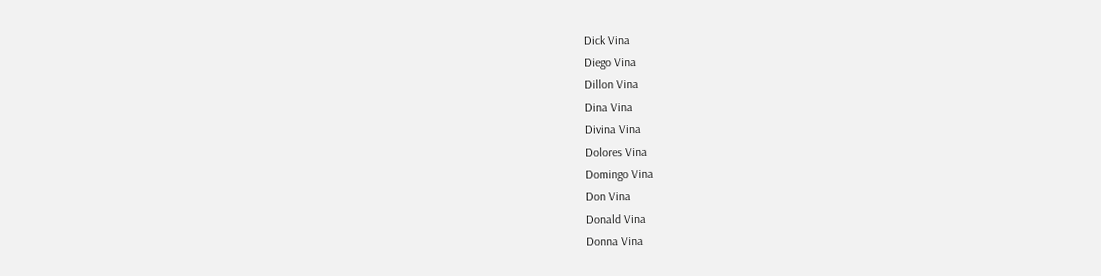Dick Vina
Diego Vina
Dillon Vina
Dina Vina
Divina Vina
Dolores Vina
Domingo Vina
Don Vina
Donald Vina
Donna Vina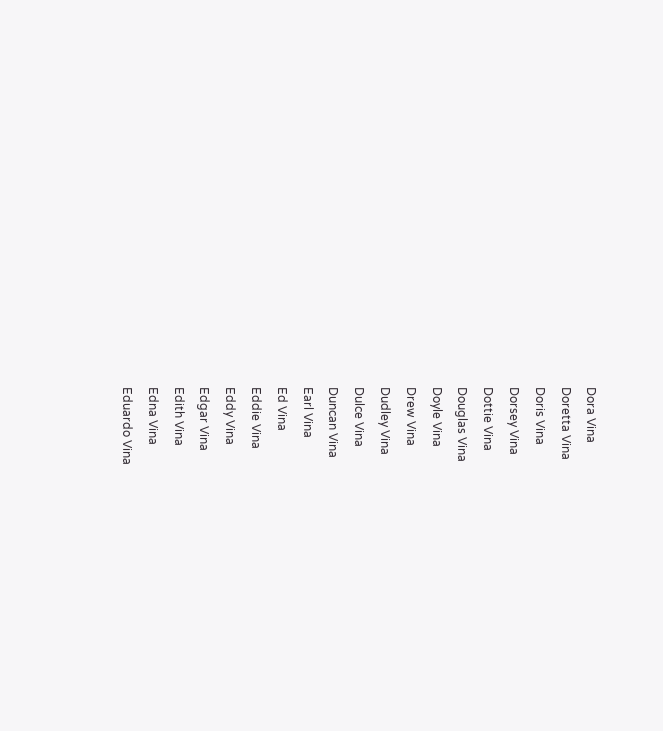Dora Vina
Doretta Vina
Doris Vina
Dorsey Vina
Dottie Vina
Douglas Vina
Doyle Vina
Drew Vina
Dudley Vina
Dulce Vina
Duncan Vina
Earl Vina
Ed Vina
Eddie Vina
Eddy Vina
Edgar Vina
Edith Vina
Edna Vina
Eduardo Vina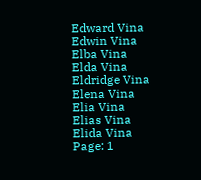Edward Vina
Edwin Vina
Elba Vina
Elda Vina
Eldridge Vina
Elena Vina
Elia Vina
Elias Vina
Elida Vina
Page: 1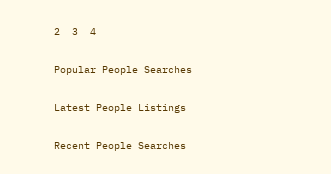2  3  4

Popular People Searches

Latest People Listings

Recent People Searches